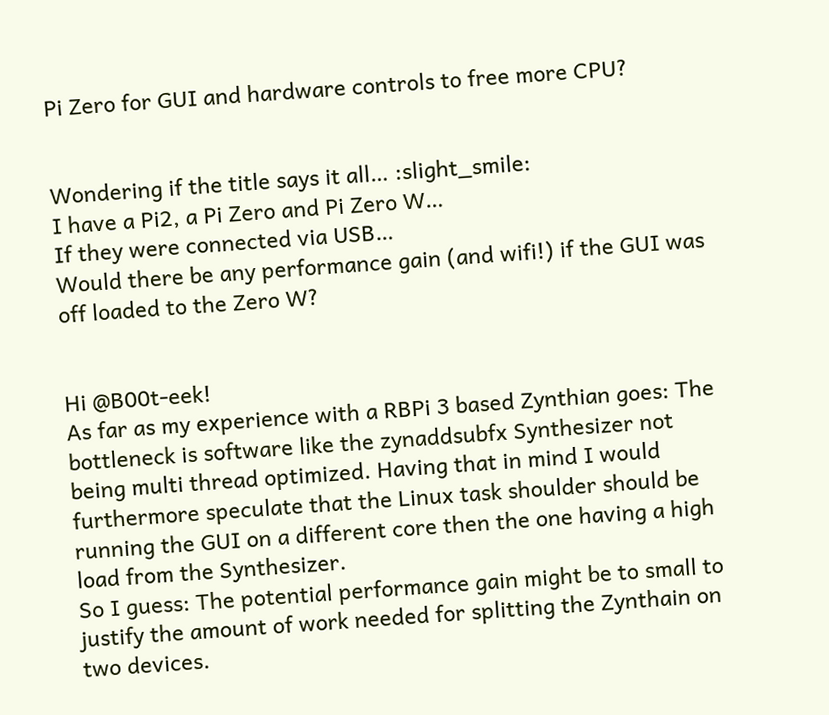Pi Zero for GUI and hardware controls to free more CPU?


Wondering if the title says it all… :slight_smile:
I have a Pi2, a Pi Zero and Pi Zero W…
If they were connected via USB…
Would there be any performance gain (and wifi!) if the GUI was off loaded to the Zero W?


Hi @B00t-eek!
As far as my experience with a RBPi 3 based Zynthian goes: The bottleneck is software like the zynaddsubfx Synthesizer not being multi thread optimized. Having that in mind I would furthermore speculate that the Linux task shoulder should be running the GUI on a different core then the one having a high load from the Synthesizer.
So I guess: The potential performance gain might be to small to justify the amount of work needed for splitting the Zynthain on two devices.